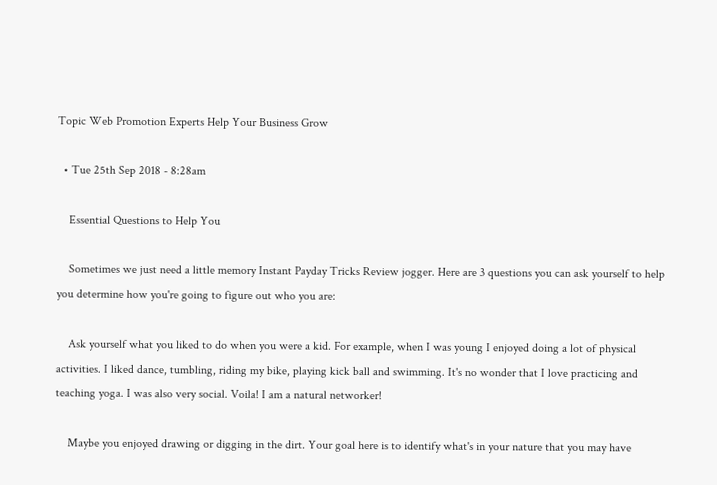Topic Web Promotion Experts Help Your Business Grow

  • Tue 25th Sep 2018 - 8:28am

    Essential Questions to Help You

    Sometimes we just need a little memory Instant Payday Tricks Review jogger. Here are 3 questions you can ask yourself to help you determine how you're going to figure out who you are:

    Ask yourself what you liked to do when you were a kid. For example, when I was young I enjoyed doing a lot of physical activities. I liked dance, tumbling, riding my bike, playing kick ball and swimming. It's no wonder that I love practicing and teaching yoga. I was also very social. Voila! I am a natural networker!

    Maybe you enjoyed drawing or digging in the dirt. Your goal here is to identify what's in your nature that you may have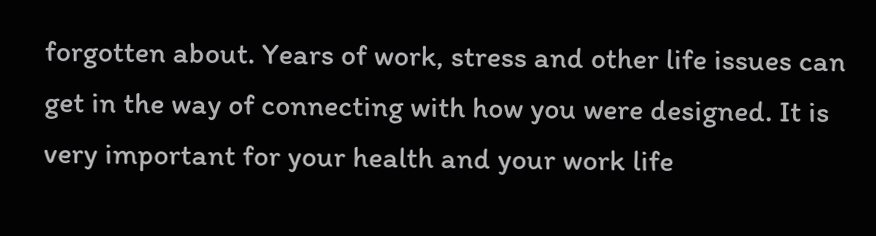forgotten about. Years of work, stress and other life issues can get in the way of connecting with how you were designed. It is very important for your health and your work life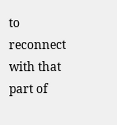to reconnect with that part of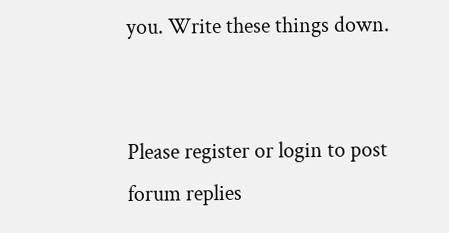you. Write these things down.


Please register or login to post forum replies